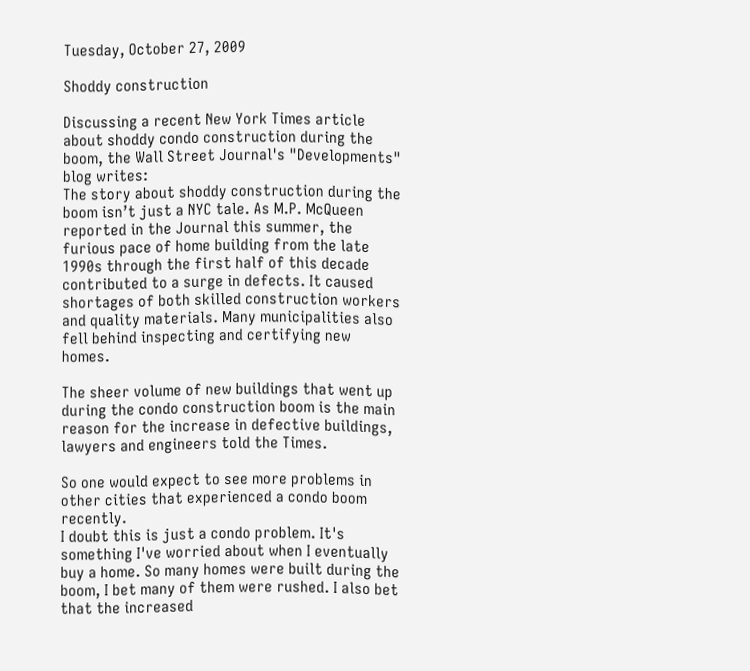Tuesday, October 27, 2009

Shoddy construction

Discussing a recent New York Times article about shoddy condo construction during the boom, the Wall Street Journal's "Developments" blog writes:
The story about shoddy construction during the boom isn’t just a NYC tale. As M.P. McQueen reported in the Journal this summer, the furious pace of home building from the late 1990s through the first half of this decade contributed to a surge in defects. It caused shortages of both skilled construction workers and quality materials. Many municipalities also fell behind inspecting and certifying new homes.

The sheer volume of new buildings that went up during the condo construction boom is the main reason for the increase in defective buildings, lawyers and engineers told the Times.

So one would expect to see more problems in other cities that experienced a condo boom recently.
I doubt this is just a condo problem. It's something I've worried about when I eventually buy a home. So many homes were built during the boom, I bet many of them were rushed. I also bet that the increased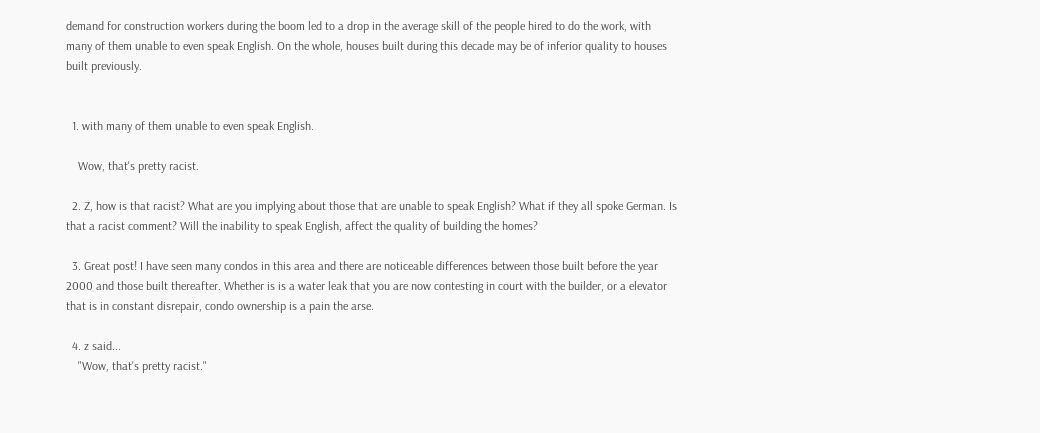demand for construction workers during the boom led to a drop in the average skill of the people hired to do the work, with many of them unable to even speak English. On the whole, houses built during this decade may be of inferior quality to houses built previously.


  1. with many of them unable to even speak English.

    Wow, that's pretty racist.

  2. Z, how is that racist? What are you implying about those that are unable to speak English? What if they all spoke German. Is that a racist comment? Will the inability to speak English, affect the quality of building the homes?

  3. Great post! I have seen many condos in this area and there are noticeable differences between those built before the year 2000 and those built thereafter. Whether is is a water leak that you are now contesting in court with the builder, or a elevator that is in constant disrepair, condo ownership is a pain the arse.

  4. z said...
    "Wow, that's pretty racist."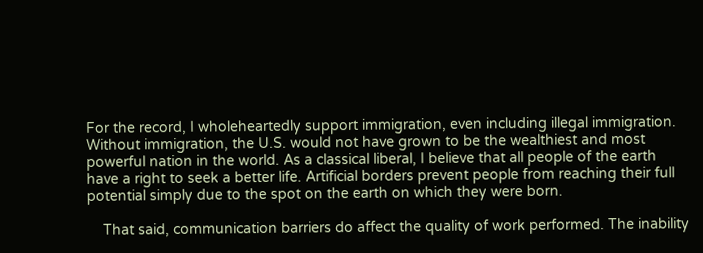For the record, I wholeheartedly support immigration, even including illegal immigration. Without immigration, the U.S. would not have grown to be the wealthiest and most powerful nation in the world. As a classical liberal, I believe that all people of the earth have a right to seek a better life. Artificial borders prevent people from reaching their full potential simply due to the spot on the earth on which they were born.

    That said, communication barriers do affect the quality of work performed. The inability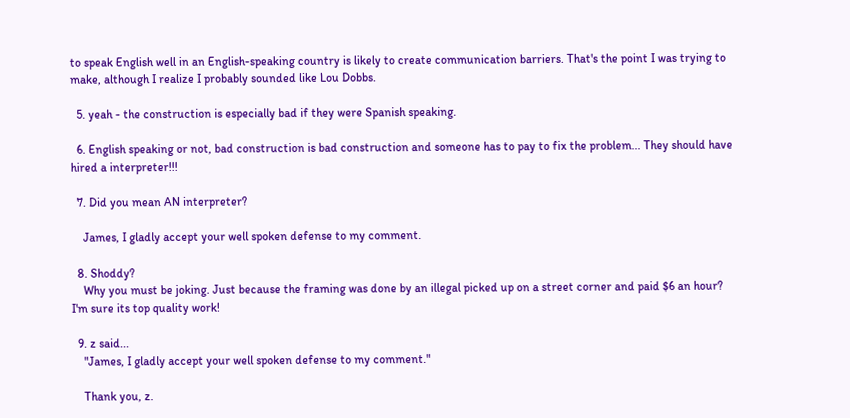to speak English well in an English-speaking country is likely to create communication barriers. That's the point I was trying to make, although I realize I probably sounded like Lou Dobbs.

  5. yeah - the construction is especially bad if they were Spanish speaking.

  6. English speaking or not, bad construction is bad construction and someone has to pay to fix the problem... They should have hired a interpreter!!!

  7. Did you mean AN interpreter?

    James, I gladly accept your well spoken defense to my comment.

  8. Shoddy?
    Why you must be joking. Just because the framing was done by an illegal picked up on a street corner and paid $6 an hour? I'm sure its top quality work!

  9. z said...
    "James, I gladly accept your well spoken defense to my comment."

    Thank you, z.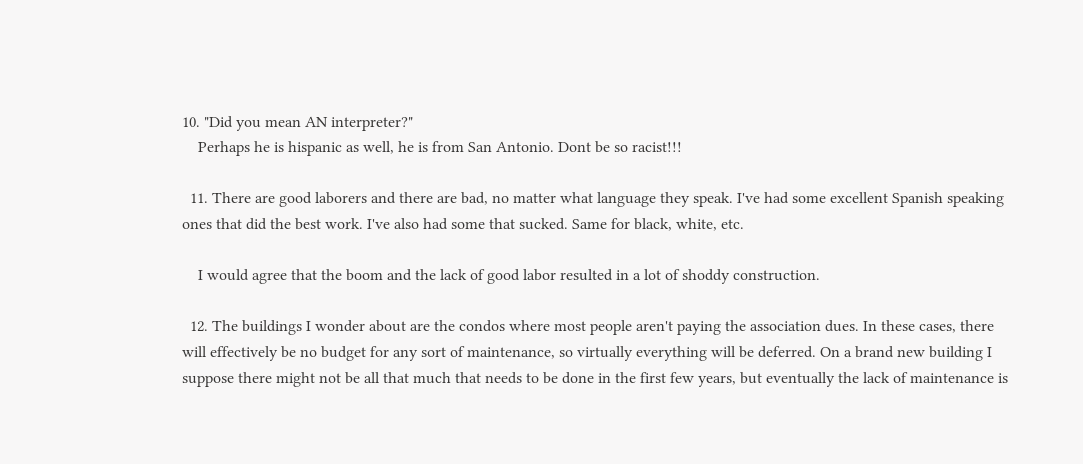10. "Did you mean AN interpreter?"
    Perhaps he is hispanic as well, he is from San Antonio. Dont be so racist!!!

  11. There are good laborers and there are bad, no matter what language they speak. I've had some excellent Spanish speaking ones that did the best work. I've also had some that sucked. Same for black, white, etc.

    I would agree that the boom and the lack of good labor resulted in a lot of shoddy construction.

  12. The buildings I wonder about are the condos where most people aren't paying the association dues. In these cases, there will effectively be no budget for any sort of maintenance, so virtually everything will be deferred. On a brand new building I suppose there might not be all that much that needs to be done in the first few years, but eventually the lack of maintenance is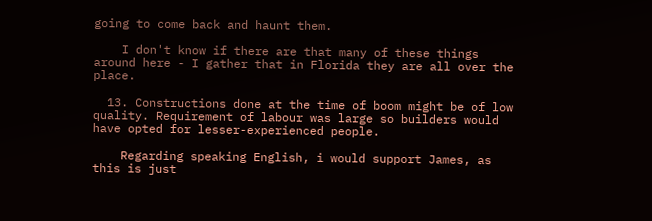going to come back and haunt them.

    I don't know if there are that many of these things around here - I gather that in Florida they are all over the place.

  13. Constructions done at the time of boom might be of low quality. Requirement of labour was large so builders would have opted for lesser-experienced people.

    Regarding speaking English, i would support James, as this is just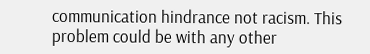communication hindrance not racism. This problem could be with any other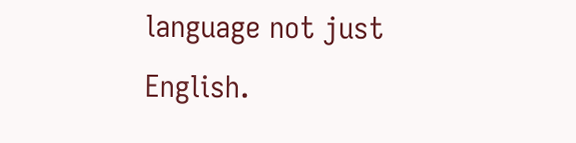language not just English.